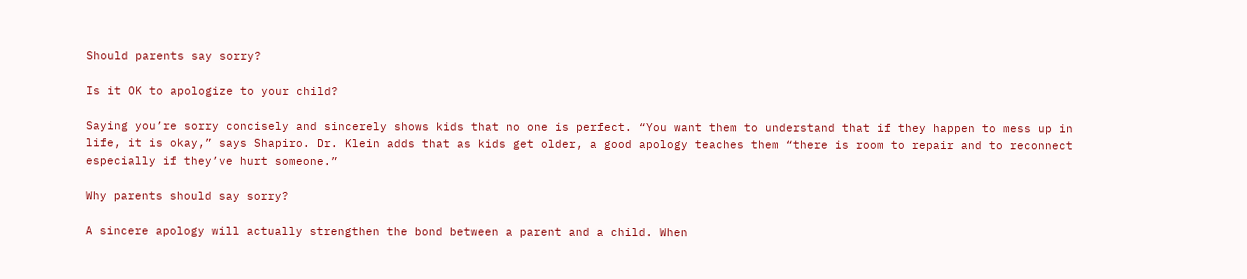Should parents say sorry?

Is it OK to apologize to your child?

Saying you’re sorry concisely and sincerely shows kids that no one is perfect. “You want them to understand that if they happen to mess up in life, it is okay,” says Shapiro. Dr. Klein adds that as kids get older, a good apology teaches them “there is room to repair and to reconnect especially if they’ve hurt someone.”

Why parents should say sorry?

A sincere apology will actually strengthen the bond between a parent and a child. When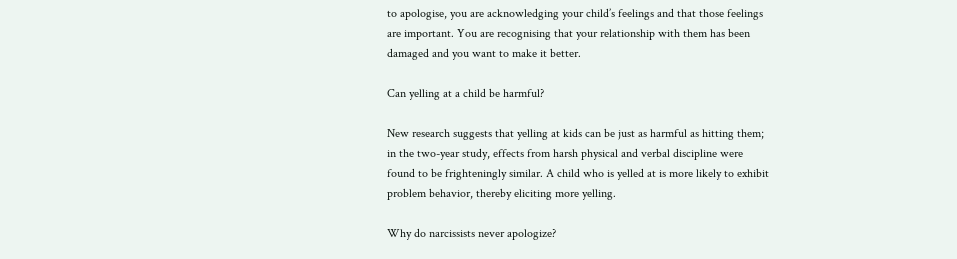to apologise, you are acknowledging your child’s feelings and that those feelings are important. You are recognising that your relationship with them has been damaged and you want to make it better.

Can yelling at a child be harmful?

New research suggests that yelling at kids can be just as harmful as hitting them; in the two-year study, effects from harsh physical and verbal discipline were found to be frighteningly similar. A child who is yelled at is more likely to exhibit problem behavior, thereby eliciting more yelling.

Why do narcissists never apologize?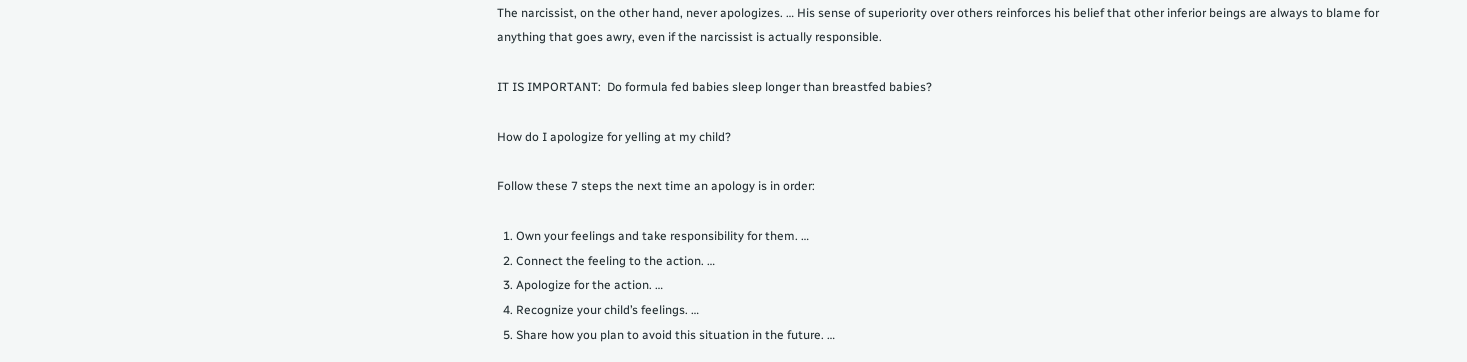The narcissist, on the other hand, never apologizes. … His sense of superiority over others reinforces his belief that other inferior beings are always to blame for anything that goes awry, even if the narcissist is actually responsible.

IT IS IMPORTANT:  Do formula fed babies sleep longer than breastfed babies?

How do I apologize for yelling at my child?

Follow these 7 steps the next time an apology is in order:

  1. Own your feelings and take responsibility for them. …
  2. Connect the feeling to the action. …
  3. Apologize for the action. …
  4. Recognize your child’s feelings. …
  5. Share how you plan to avoid this situation in the future. …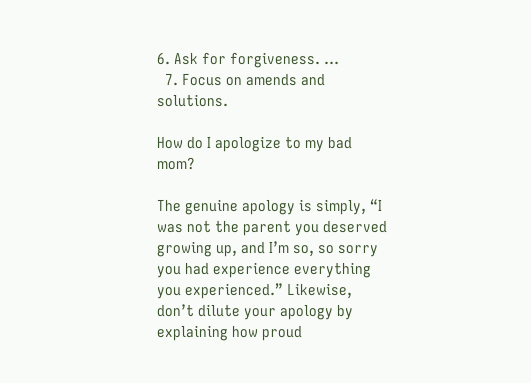6. Ask for forgiveness. …
  7. Focus on amends and solutions.

How do I apologize to my bad mom?

The genuine apology is simply, “I was not the parent you deserved growing up, and I’m so, so sorry you had experience everything you experienced.” Likewise, don’t dilute your apology by explaining how proud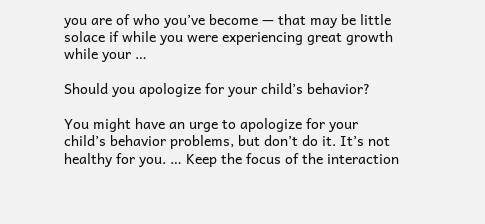you are of who you’ve become — that may be little solace if while you were experiencing great growth while your …

Should you apologize for your child’s behavior?

You might have an urge to apologize for your child’s behavior problems, but don’t do it. It’s not healthy for you. … Keep the focus of the interaction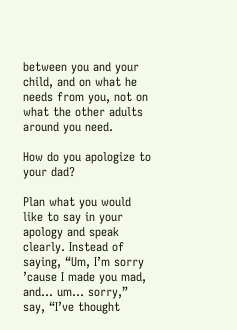between you and your child, and on what he needs from you, not on what the other adults around you need.

How do you apologize to your dad?

Plan what you would like to say in your apology and speak clearly. Instead of saying, “Um, I’m sorry ’cause I made you mad, and… um… sorry,” say, “I’ve thought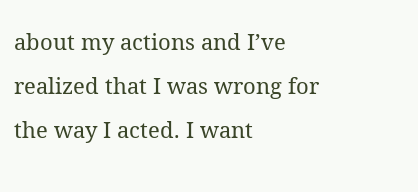about my actions and I’ve realized that I was wrong for the way I acted. I want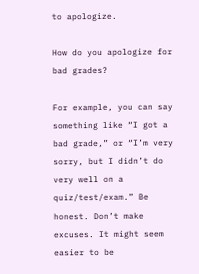to apologize.

How do you apologize for bad grades?

For example, you can say something like “I got a bad grade,” or “I’m very sorry, but I didn’t do very well on a quiz/test/exam.” Be honest. Don’t make excuses. It might seem easier to be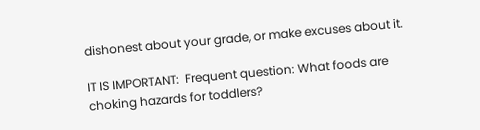dishonest about your grade, or make excuses about it.

IT IS IMPORTANT:  Frequent question: What foods are choking hazards for toddlers?